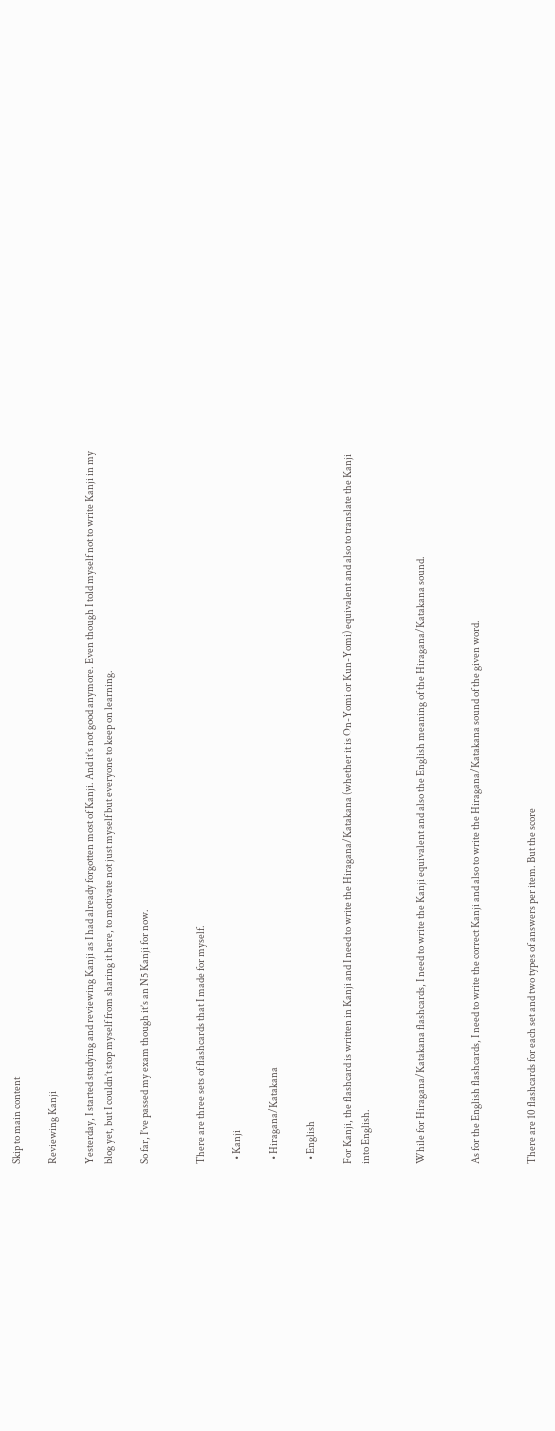Skip to main content

Reviewing Kanji

Yesterday, I started studying and reviewing Kanji as I had already forgotten most of Kanji. And it’s not good anymore. Even though I told myself not to write Kanji in my blog yet, but I couldn’t stop myself from sharing it here, to motivate not just myself but everyone to keep on learning.

So far, I’ve passed my exam though it’s an N5 Kanji for now.


There are three sets of flashcards that I made for myself.

  • Kanji

  • Hiragana/Katakana

  • English

For Kanji, the flashcard is written in Kanji and I need to write the Hiragana/Katakana (whether it is On-Yomi or Kun-Yomi) equivalent and also to translate the Kanji into English.


While for Hiragana/Katakana flashcards, I need to write the Kanji equivalent and also the English meaning of the Hiragana/Katakana sound.


As for the English flashcards, I need to write the correct Kanji and also to write the Hiragana/Katakana sound of the given word.


There are 10 flashcards for each set and two types of answers per item. But the score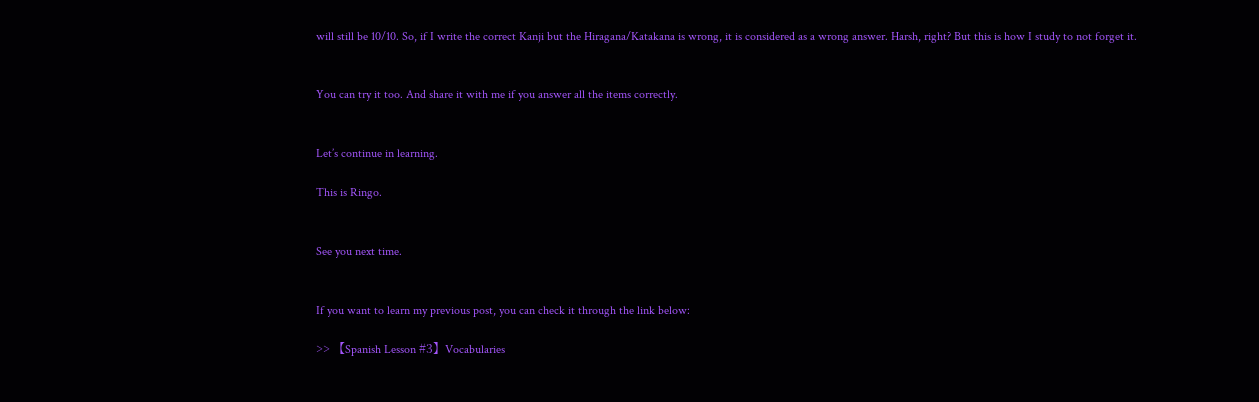will still be 10/10. So, if I write the correct Kanji but the Hiragana/Katakana is wrong, it is considered as a wrong answer. Harsh, right? But this is how I study to not forget it.


You can try it too. And share it with me if you answer all the items correctly.


Let’s continue in learning.

This is Ringo.


See you next time.


If you want to learn my previous post, you can check it through the link below:

>> 【Spanish Lesson #3】Vocabularies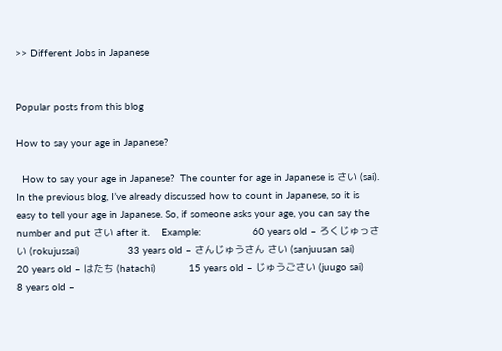>> Different Jobs in Japanese


Popular posts from this blog

How to say your age in Japanese?

  How to say your age in Japanese?  The counter for age in Japanese is さい (sai).    In the previous blog, I’ve already discussed how to count in Japanese, so it is easy to tell your age in Japanese. So, if someone asks your age, you can say the number and put さい after it.    Example:                 60 years old – ろくじゅっさい (rokujussai)                33 years old – さんじゅうさん さい (sanjuusan sai)                20 years old – はたち (hatachi)           15 years old – じゅうごさい (juugo sai)                  8 years old –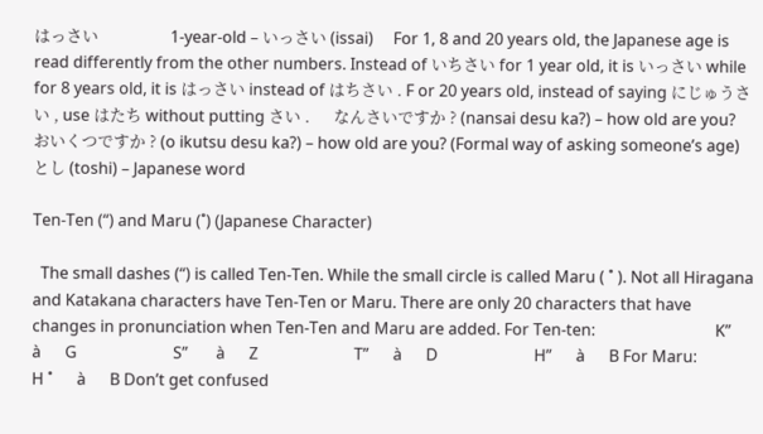はっさい                  1-year-old – いっさい (issai)     For 1, 8 and 20 years old, the Japanese age is read differently from the other numbers. Instead of いちさい for 1 year old, it is いっさい while for 8 years old, it is はっさい instead of はちさい . F or 20 years old, instead of saying にじゅうさい , use はたち without putting さい .      なんさいですか ? (nansai desu ka?) – how old are you? おいくつですか ? (o ikutsu desu ka?) – how old are you? (Formal way of asking someone’s age)   とし (toshi) – Japanese word

Ten-Ten (“) and Maru (˚) (Japanese Character)

  The small dashes (“) is called Ten-Ten. While the small circle is called Maru ( ˚ ). Not all Hiragana and Katakana characters have Ten-Ten or Maru. There are only 20 characters that have changes in pronunciation when Ten-Ten and Maru are added. For Ten-ten:                              K”      à      G                        S”       à      Z                        T”      à      D                        H”      à      B For Maru:                             H ˚      à      B Don’t get confused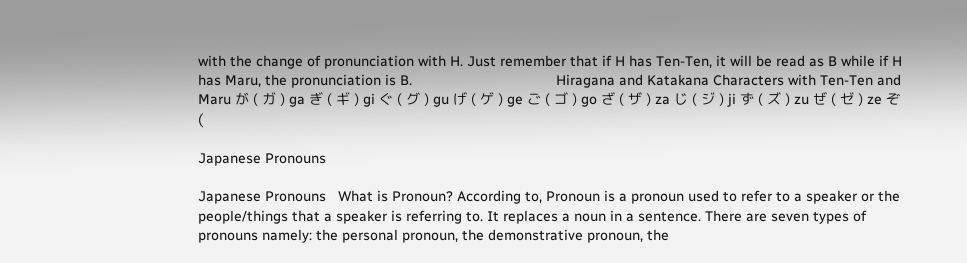with the change of pronunciation with H. Just remember that if H has Ten-Ten, it will be read as B while if H has Maru, the pronunciation is B.                                    Hiragana and Katakana Characters with Ten-Ten and Maru が ( ガ ) ga ぎ ( ギ ) gi ぐ ( グ ) gu げ ( ゲ ) ge ご ( ゴ ) go ざ ( ザ ) za じ ( ジ ) ji ず ( ズ ) zu ぜ ( ゼ ) ze ぞ (

Japanese Pronouns

Japanese Pronouns   What is Pronoun? According to, Pronoun is a pronoun used to refer to a speaker or the people/things that a speaker is referring to. It replaces a noun in a sentence. There are seven types of pronouns namely: the personal pronoun, the demonstrative pronoun, the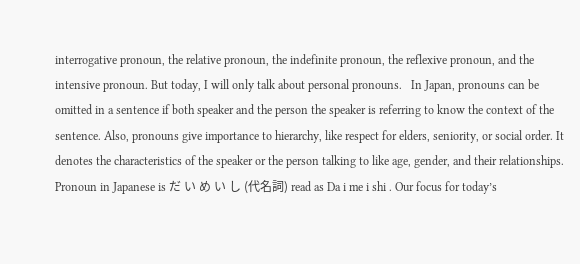interrogative pronoun, the relative pronoun, the indefinite pronoun, the reflexive pronoun, and the intensive pronoun. But today, I will only talk about personal pronouns.   In Japan, pronouns can be omitted in a sentence if both speaker and the person the speaker is referring to know the context of the sentence. Also, pronouns give importance to hierarchy, like respect for elders, seniority, or social order. It denotes the characteristics of the speaker or the person talking to like age, gender, and their relationships.   Pronoun in Japanese is だ い め い し (代名詞) read as Da i me i shi . Our focus for today’s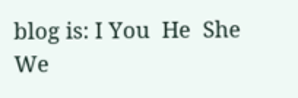blog is: I You  He  She We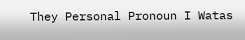They Personal Pronoun I Watas